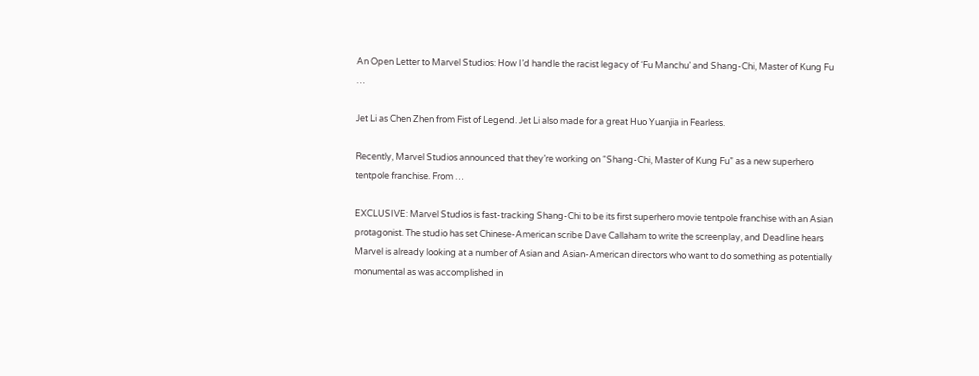An Open Letter to Marvel Studios: How I’d handle the racist legacy of ‘Fu Manchu’ and Shang-Chi, Master of Kung Fu …

Jet Li as Chen Zhen from Fist of Legend. Jet Li also made for a great Huo Yuanjia in Fearless.

Recently, Marvel Studios announced that they’re working on “Shang-Chi, Master of Kung Fu” as a new superhero tentpole franchise. From …

EXCLUSIVE: Marvel Studios is fast-tracking Shang-Chi to be its first superhero movie tentpole franchise with an Asian protagonist. The studio has set Chinese-American scribe Dave Callaham to write the screenplay, and Deadline hears Marvel is already looking at a number of Asian and Asian-American directors who want to do something as potentially monumental as was accomplished in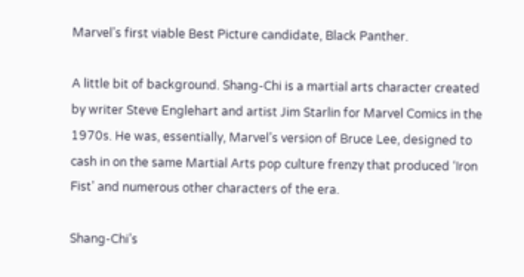Marvel’s first viable Best Picture candidate, Black Panther.

A little bit of background. Shang-Chi is a martial arts character created by writer Steve Englehart and artist Jim Starlin for Marvel Comics in the 1970s. He was, essentially, Marvel’s version of Bruce Lee, designed to cash in on the same Martial Arts pop culture frenzy that produced ‘Iron Fist’ and numerous other characters of the era.

Shang-Chi’s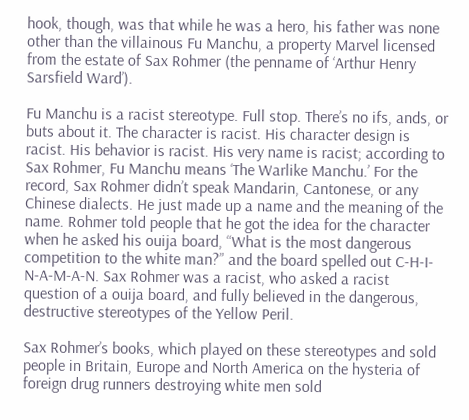hook, though, was that while he was a hero, his father was none other than the villainous Fu Manchu, a property Marvel licensed from the estate of Sax Rohmer (the penname of ‘Arthur Henry Sarsfield Ward’).

Fu Manchu is a racist stereotype. Full stop. There’s no ifs, ands, or buts about it. The character is racist. His character design is racist. His behavior is racist. His very name is racist; according to Sax Rohmer, Fu Manchu means ‘The Warlike Manchu.’ For the record, Sax Rohmer didn’t speak Mandarin, Cantonese, or any Chinese dialects. He just made up a name and the meaning of the name. Rohmer told people that he got the idea for the character when he asked his ouija board, “What is the most dangerous competition to the white man?” and the board spelled out C-H-I-N-A-M-A-N. Sax Rohmer was a racist, who asked a racist question of a ouija board, and fully believed in the dangerous, destructive stereotypes of the Yellow Peril.

Sax Rohmer’s books, which played on these stereotypes and sold people in Britain, Europe and North America on the hysteria of foreign drug runners destroying white men sold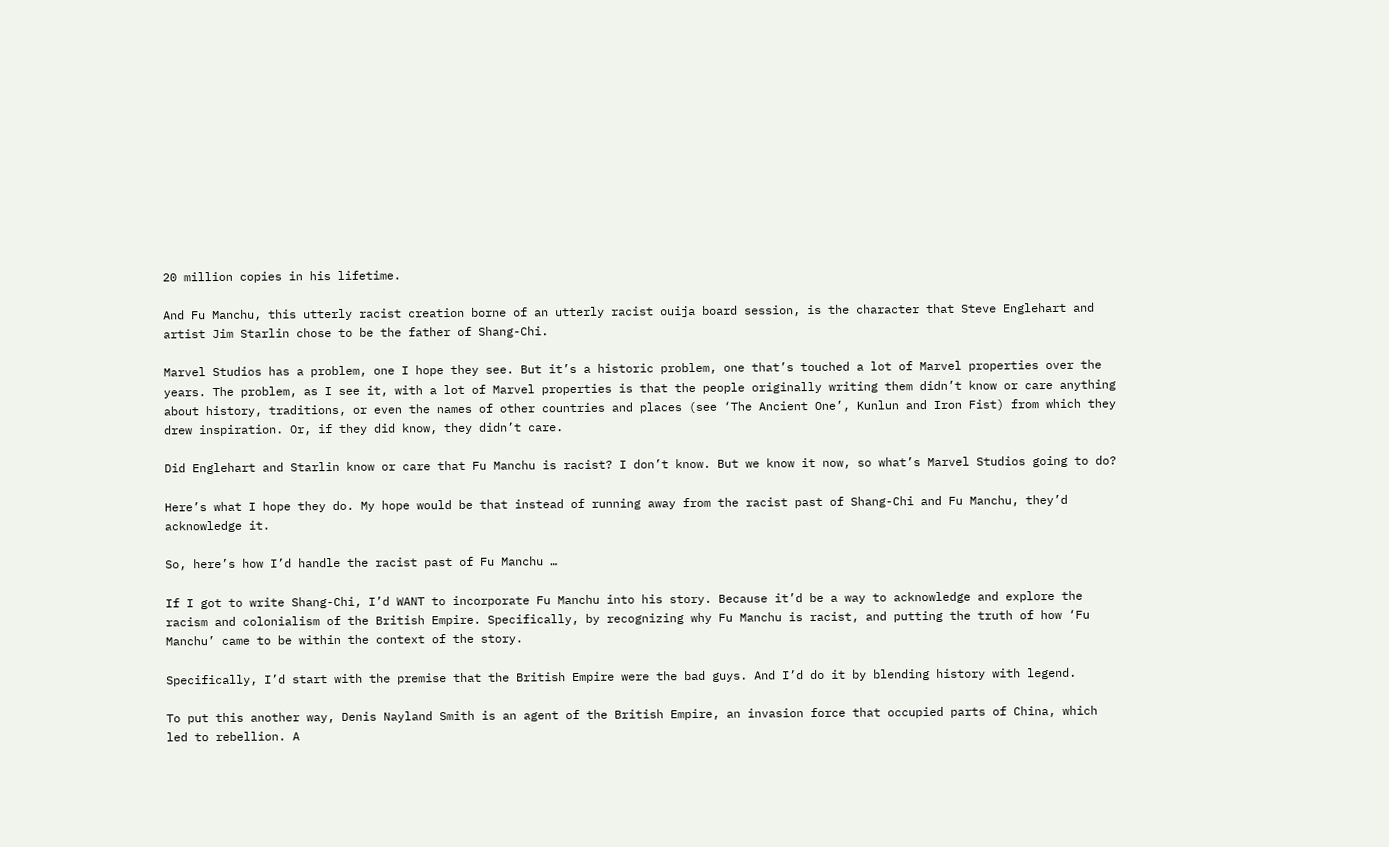20 million copies in his lifetime.

And Fu Manchu, this utterly racist creation borne of an utterly racist ouija board session, is the character that Steve Englehart and artist Jim Starlin chose to be the father of Shang-Chi.

Marvel Studios has a problem, one I hope they see. But it’s a historic problem, one that’s touched a lot of Marvel properties over the years. The problem, as I see it, with a lot of Marvel properties is that the people originally writing them didn’t know or care anything about history, traditions, or even the names of other countries and places (see ‘The Ancient One’, Kunlun and Iron Fist) from which they drew inspiration. Or, if they did know, they didn’t care.

Did Englehart and Starlin know or care that Fu Manchu is racist? I don’t know. But we know it now, so what’s Marvel Studios going to do?

Here’s what I hope they do. My hope would be that instead of running away from the racist past of Shang-Chi and Fu Manchu, they’d acknowledge it.

So, here’s how I’d handle the racist past of Fu Manchu …

If I got to write Shang-Chi, I’d WANT to incorporate Fu Manchu into his story. Because it’d be a way to acknowledge and explore the racism and colonialism of the British Empire. Specifically, by recognizing why Fu Manchu is racist, and putting the truth of how ‘Fu Manchu’ came to be within the context of the story.

Specifically, I’d start with the premise that the British Empire were the bad guys. And I’d do it by blending history with legend.

To put this another way, Denis Nayland Smith is an agent of the British Empire, an invasion force that occupied parts of China, which led to rebellion. A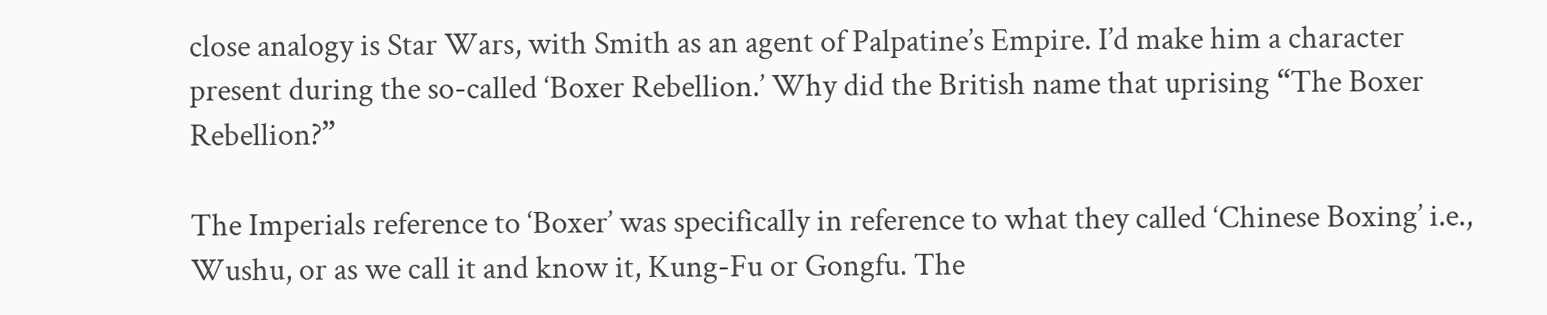close analogy is Star Wars, with Smith as an agent of Palpatine’s Empire. I’d make him a character present during the so-called ‘Boxer Rebellion.’ Why did the British name that uprising “The Boxer Rebellion?”

The Imperials reference to ‘Boxer’ was specifically in reference to what they called ‘Chinese Boxing’ i.e., Wushu, or as we call it and know it, Kung-Fu or Gongfu. The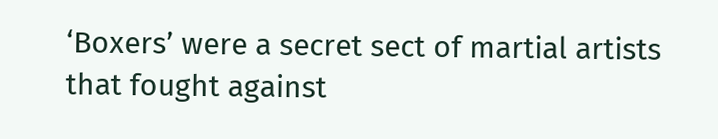‘Boxers’ were a secret sect of martial artists that fought against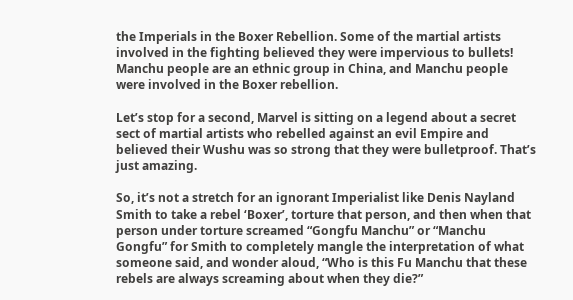the Imperials in the Boxer Rebellion. Some of the martial artists involved in the fighting believed they were impervious to bullets! Manchu people are an ethnic group in China, and Manchu people were involved in the Boxer rebellion.

Let’s stop for a second, Marvel is sitting on a legend about a secret sect of martial artists who rebelled against an evil Empire and believed their Wushu was so strong that they were bulletproof. That’s just amazing.

So, it’s not a stretch for an ignorant Imperialist like Denis Nayland Smith to take a rebel ‘Boxer’, torture that person, and then when that person under torture screamed “Gongfu Manchu” or “Manchu Gongfu” for Smith to completely mangle the interpretation of what someone said, and wonder aloud, “Who is this Fu Manchu that these rebels are always screaming about when they die?”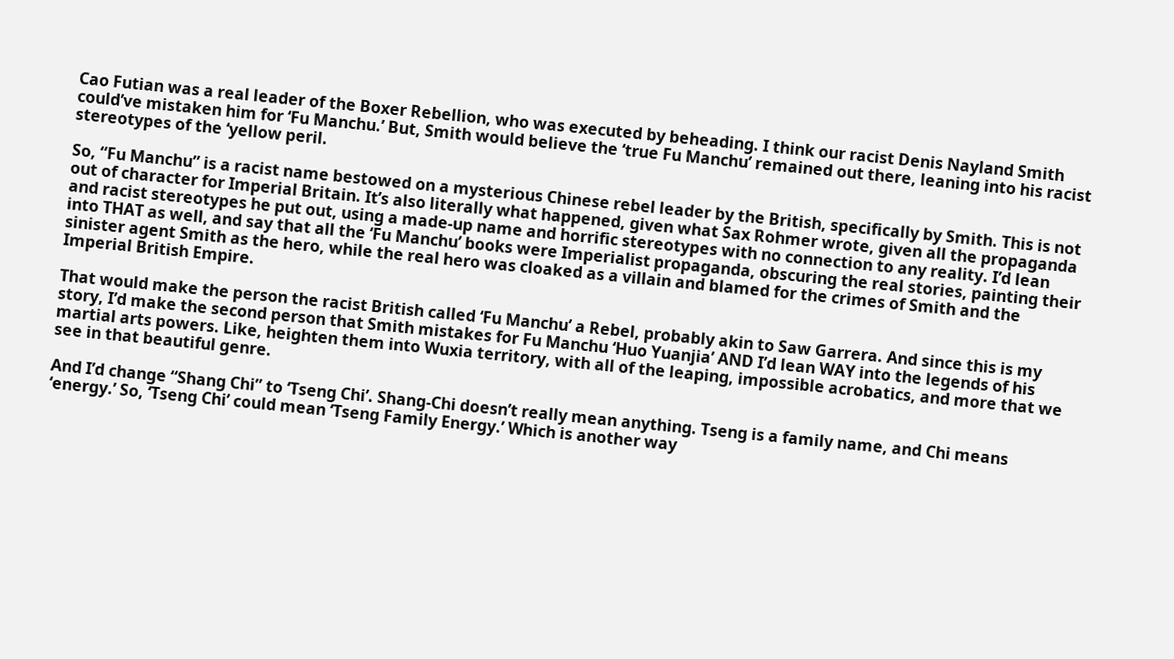Cao Futian was a real leader of the Boxer Rebellion, who was executed by beheading. I think our racist Denis Nayland Smith could’ve mistaken him for ‘Fu Manchu.’ But, Smith would believe the ‘true Fu Manchu’ remained out there, leaning into his racist stereotypes of the ‘yellow peril.

So, “Fu Manchu” is a racist name bestowed on a mysterious Chinese rebel leader by the British, specifically by Smith. This is not out of character for Imperial Britain. It’s also literally what happened, given what Sax Rohmer wrote, given all the propaganda and racist stereotypes he put out, using a made-up name and horrific stereotypes with no connection to any reality. I’d lean into THAT as well, and say that all the ‘Fu Manchu’ books were Imperialist propaganda, obscuring the real stories, painting their sinister agent Smith as the hero, while the real hero was cloaked as a villain and blamed for the crimes of Smith and the Imperial British Empire.

That would make the person the racist British called ‘Fu Manchu’ a Rebel, probably akin to Saw Garrera. And since this is my story, I’d make the second person that Smith mistakes for Fu Manchu ‘Huo Yuanjia’ AND I’d lean WAY into the legends of his martial arts powers. Like, heighten them into Wuxia territory, with all of the leaping, impossible acrobatics, and more that we see in that beautiful genre.

And I’d change “Shang Chi” to ‘Tseng Chi’. Shang-Chi doesn’t really mean anything. Tseng is a family name, and Chi means ‘energy.’ So, ‘Tseng Chi’ could mean ‘Tseng Family Energy.’ Which is another way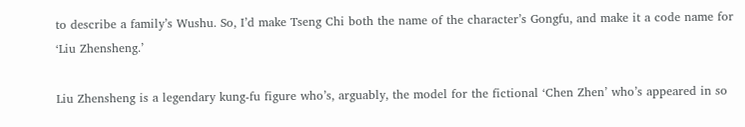to describe a family’s Wushu. So, I’d make Tseng Chi both the name of the character’s Gongfu, and make it a code name for ‘Liu Zhensheng.’

Liu Zhensheng is a legendary kung-fu figure who’s, arguably, the model for the fictional ‘Chen Zhen’ who’s appeared in so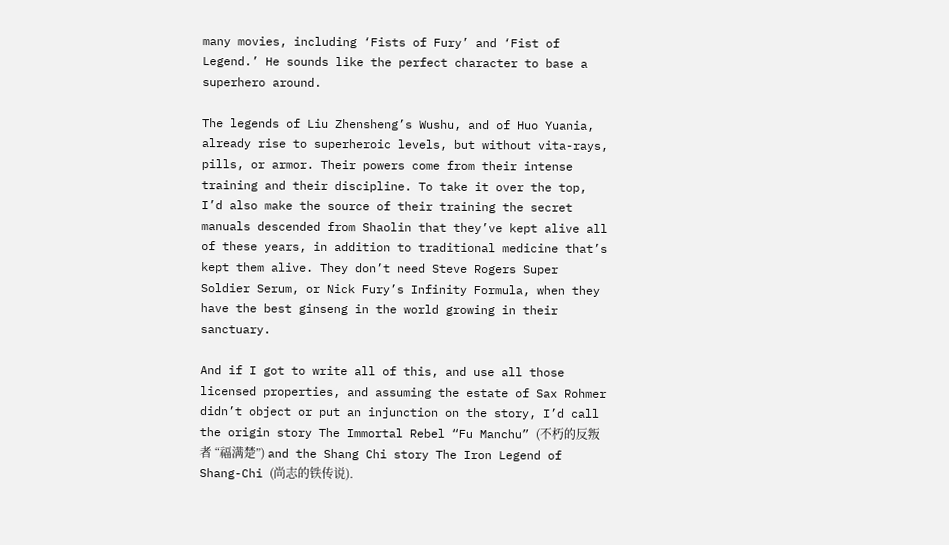many movies, including ‘Fists of Fury’ and ‘Fist of Legend.’ He sounds like the perfect character to base a superhero around.

The legends of Liu Zhensheng’s Wushu, and of Huo Yuania, already rise to superheroic levels, but without vita-rays, pills, or armor. Their powers come from their intense training and their discipline. To take it over the top, I’d also make the source of their training the secret manuals descended from Shaolin that they’ve kept alive all of these years, in addition to traditional medicine that’s kept them alive. They don’t need Steve Rogers Super Soldier Serum, or Nick Fury’s Infinity Formula, when they have the best ginseng in the world growing in their sanctuary.

And if I got to write all of this, and use all those licensed properties, and assuming the estate of Sax Rohmer didn’t object or put an injunction on the story, I’d call the origin story The Immortal Rebel “Fu Manchu” (不朽的反叛者 “福满楚”) and the Shang Chi story The Iron Legend of Shang-Chi (尚志的铁传说).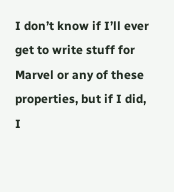I don’t know if I’ll ever get to write stuff for Marvel or any of these properties, but if I did, I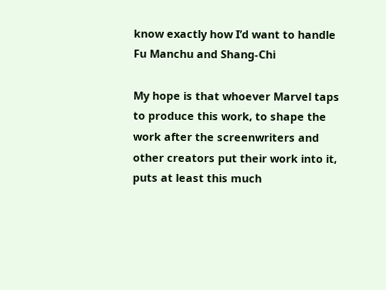know exactly how I’d want to handle Fu Manchu and Shang-Chi

My hope is that whoever Marvel taps to produce this work, to shape the work after the screenwriters and other creators put their work into it, puts at least this much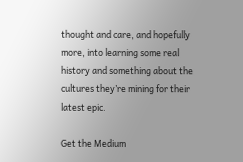thought and care, and hopefully more, into learning some real history and something about the cultures they’re mining for their latest epic.

Get the Medium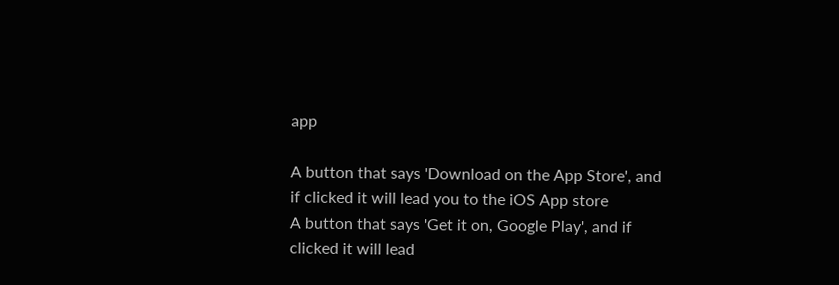app

A button that says 'Download on the App Store', and if clicked it will lead you to the iOS App store
A button that says 'Get it on, Google Play', and if clicked it will lead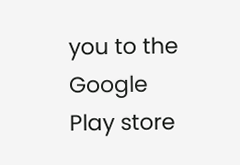you to the Google Play store